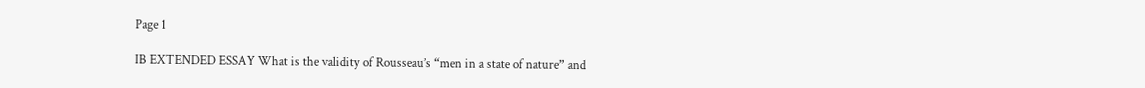Page 1

IB EXTENDED ESSAY What is the validity of Rousseau’s “men in a state of nature” and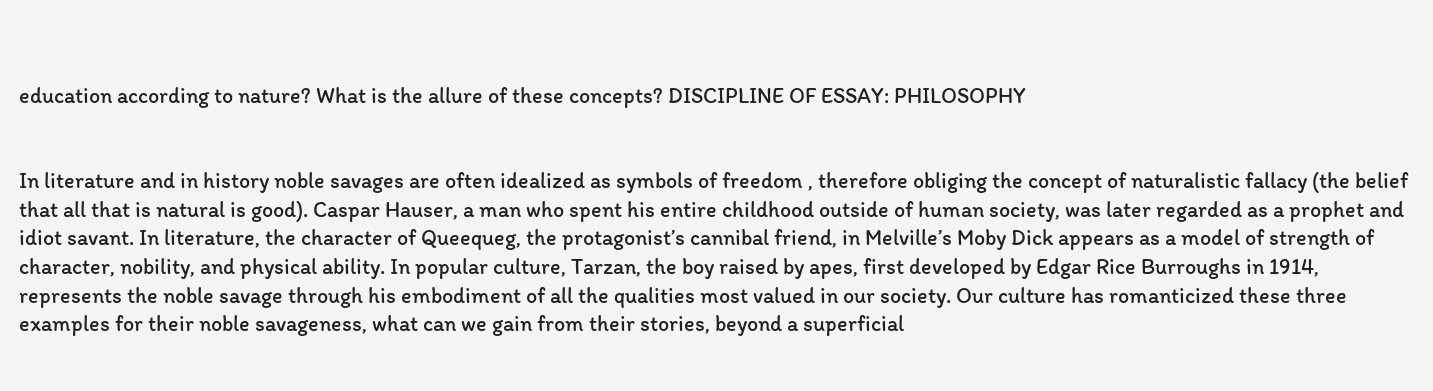education according to nature? What is the allure of these concepts? DISCIPLINE OF ESSAY: PHILOSOPHY


In literature and in history noble savages are often idealized as symbols of freedom , therefore obliging the concept of naturalistic fallacy (the belief that all that is natural is good). Caspar Hauser, a man who spent his entire childhood outside of human society, was later regarded as a prophet and idiot savant. In literature, the character of Queequeg, the protagonist’s cannibal friend, in Melville’s Moby Dick appears as a model of strength of character, nobility, and physical ability. In popular culture, Tarzan, the boy raised by apes, first developed by Edgar Rice Burroughs in 1914, represents the noble savage through his embodiment of all the qualities most valued in our society. Our culture has romanticized these three examples for their noble savageness, what can we gain from their stories, beyond a superficial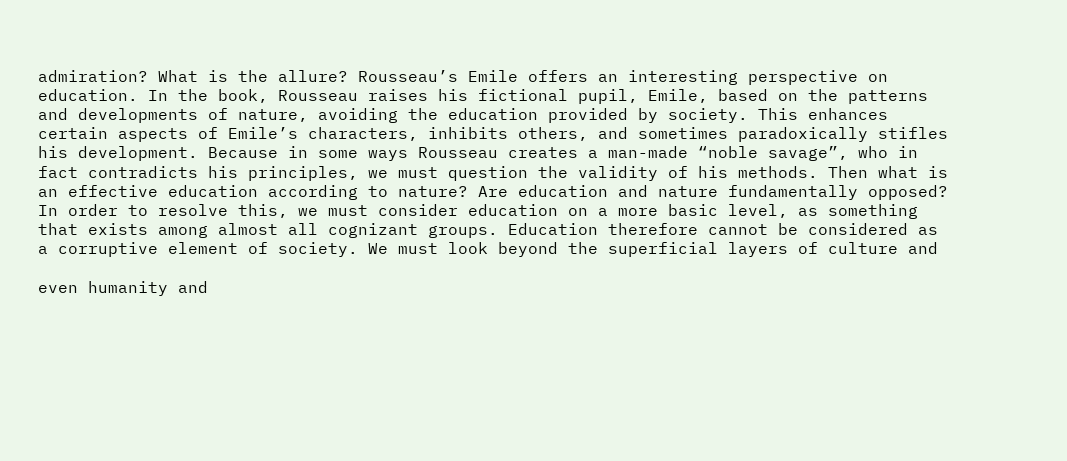admiration? What is the allure? Rousseau’s Emile offers an interesting perspective on education. In the book, Rousseau raises his fictional pupil, Emile, based on the patterns and developments of nature, avoiding the education provided by society. This enhances certain aspects of Emile’s characters, inhibits others, and sometimes paradoxically stifles his development. Because in some ways Rousseau creates a man-made “noble savage”, who in fact contradicts his principles, we must question the validity of his methods. Then what is an effective education according to nature? Are education and nature fundamentally opposed? In order to resolve this, we must consider education on a more basic level, as something that exists among almost all cognizant groups. Education therefore cannot be considered as a corruptive element of society. We must look beyond the superficial layers of culture and

even humanity and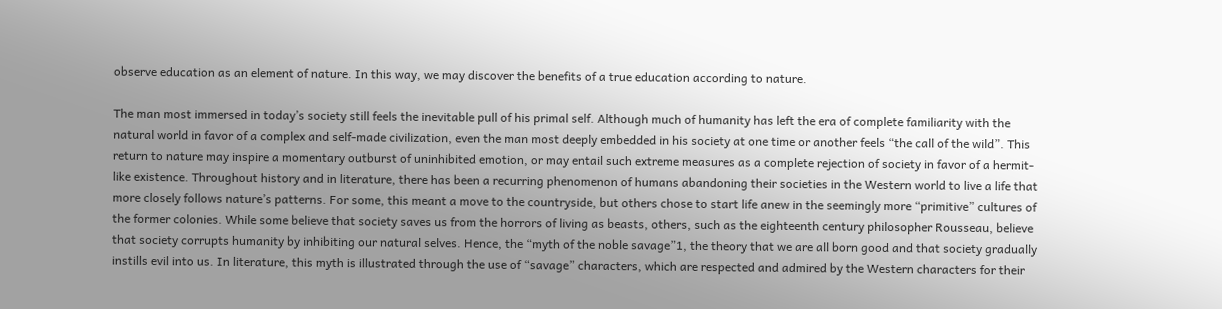observe education as an element of nature. In this way, we may discover the benefits of a true education according to nature.

The man most immersed in today’s society still feels the inevitable pull of his primal self. Although much of humanity has left the era of complete familiarity with the natural world in favor of a complex and self-made civilization, even the man most deeply embedded in his society at one time or another feels “the call of the wild”. This return to nature may inspire a momentary outburst of uninhibited emotion, or may entail such extreme measures as a complete rejection of society in favor of a hermit-like existence. Throughout history and in literature, there has been a recurring phenomenon of humans abandoning their societies in the Western world to live a life that more closely follows nature’s patterns. For some, this meant a move to the countryside, but others chose to start life anew in the seemingly more “primitive” cultures of the former colonies. While some believe that society saves us from the horrors of living as beasts, others, such as the eighteenth century philosopher Rousseau, believe that society corrupts humanity by inhibiting our natural selves. Hence, the “myth of the noble savage”1, the theory that we are all born good and that society gradually instills evil into us. In literature, this myth is illustrated through the use of “savage” characters, which are respected and admired by the Western characters for their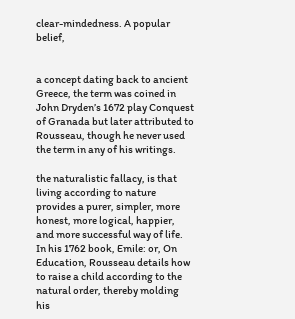clear-mindedness. A popular belief,


a concept dating back to ancient Greece, the term was coined in John Dryden’s 1672 play Conquest of Granada but later attributed to Rousseau, though he never used the term in any of his writings.

the naturalistic fallacy, is that living according to nature provides a purer, simpler, more honest, more logical, happier, and more successful way of life. In his 1762 book, Emile: or, On Education, Rousseau details how to raise a child according to the natural order, thereby molding his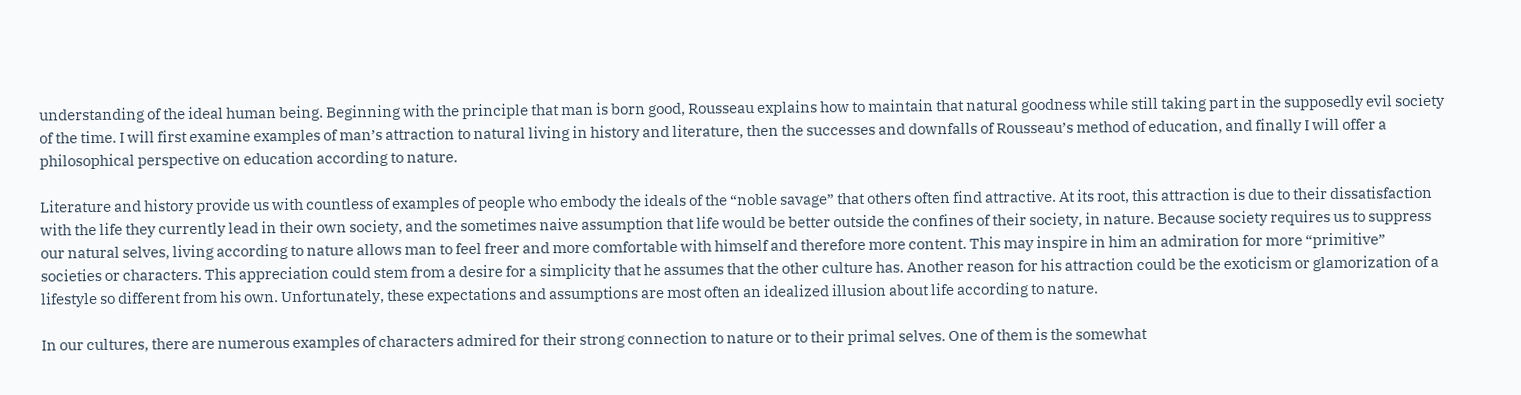understanding of the ideal human being. Beginning with the principle that man is born good, Rousseau explains how to maintain that natural goodness while still taking part in the supposedly evil society of the time. I will first examine examples of man’s attraction to natural living in history and literature, then the successes and downfalls of Rousseau’s method of education, and finally I will offer a philosophical perspective on education according to nature.

Literature and history provide us with countless of examples of people who embody the ideals of the “noble savage” that others often find attractive. At its root, this attraction is due to their dissatisfaction with the life they currently lead in their own society, and the sometimes naive assumption that life would be better outside the confines of their society, in nature. Because society requires us to suppress our natural selves, living according to nature allows man to feel freer and more comfortable with himself and therefore more content. This may inspire in him an admiration for more “primitive” societies or characters. This appreciation could stem from a desire for a simplicity that he assumes that the other culture has. Another reason for his attraction could be the exoticism or glamorization of a lifestyle so different from his own. Unfortunately, these expectations and assumptions are most often an idealized illusion about life according to nature.

In our cultures, there are numerous examples of characters admired for their strong connection to nature or to their primal selves. One of them is the somewhat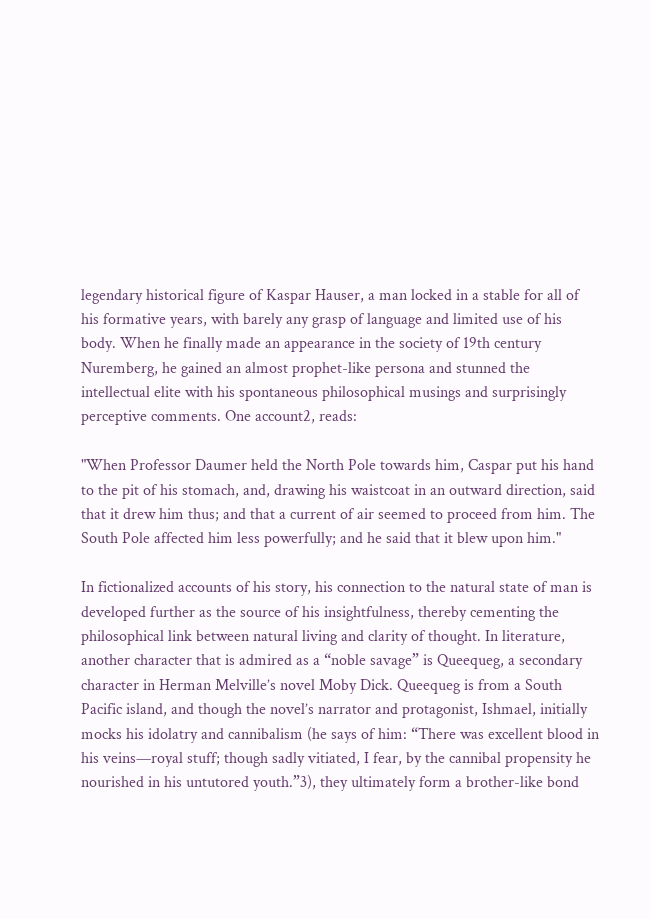legendary historical figure of Kaspar Hauser, a man locked in a stable for all of his formative years, with barely any grasp of language and limited use of his body. When he finally made an appearance in the society of 19th century Nuremberg, he gained an almost prophet-like persona and stunned the intellectual elite with his spontaneous philosophical musings and surprisingly perceptive comments. One account2, reads:

"When Professor Daumer held the North Pole towards him, Caspar put his hand to the pit of his stomach, and, drawing his waistcoat in an outward direction, said that it drew him thus; and that a current of air seemed to proceed from him. The South Pole affected him less powerfully; and he said that it blew upon him."

In fictionalized accounts of his story, his connection to the natural state of man is developed further as the source of his insightfulness, thereby cementing the philosophical link between natural living and clarity of thought. In literature, another character that is admired as a “noble savage” is Queequeg, a secondary character in Herman Melville’s novel Moby Dick. Queequeg is from a South Pacific island, and though the novel’s narrator and protagonist, Ishmael, initially mocks his idolatry and cannibalism (he says of him: “There was excellent blood in his veins—royal stuff; though sadly vitiated, I fear, by the cannibal propensity he nourished in his untutored youth.”3), they ultimately form a brother-like bond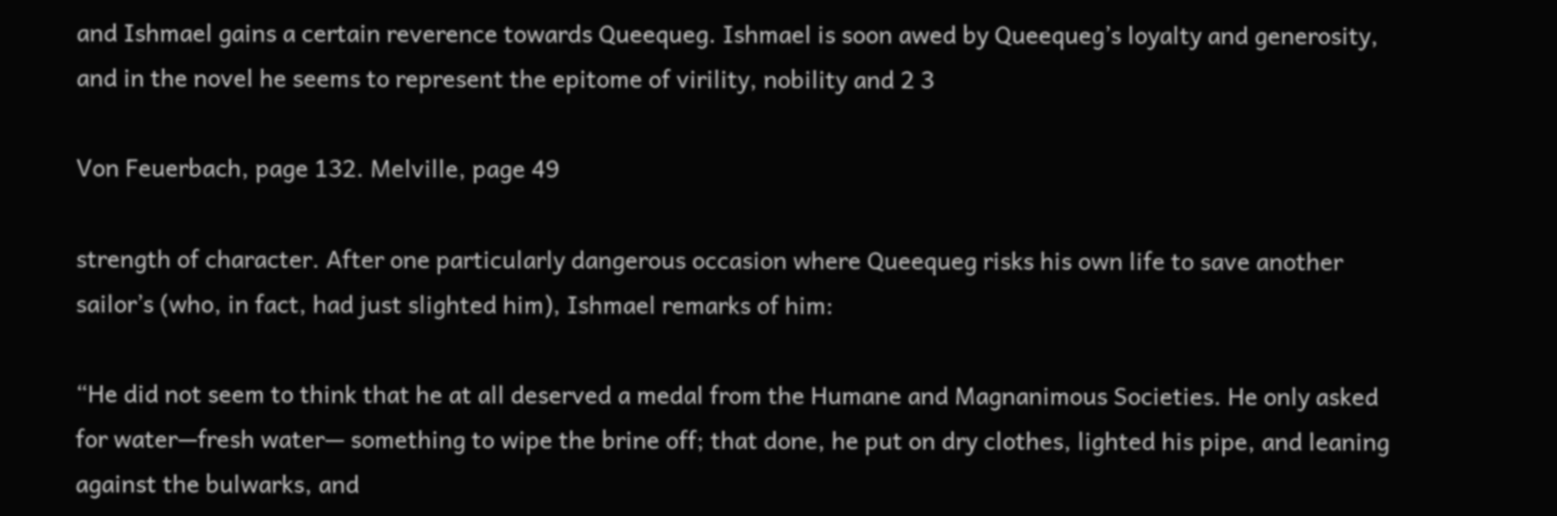and Ishmael gains a certain reverence towards Queequeg. Ishmael is soon awed by Queequeg’s loyalty and generosity, and in the novel he seems to represent the epitome of virility, nobility and 2 3

Von Feuerbach, page 132. Melville, page 49

strength of character. After one particularly dangerous occasion where Queequeg risks his own life to save another sailor’s (who, in fact, had just slighted him), Ishmael remarks of him:

“He did not seem to think that he at all deserved a medal from the Humane and Magnanimous Societies. He only asked for water—fresh water— something to wipe the brine off; that done, he put on dry clothes, lighted his pipe, and leaning against the bulwarks, and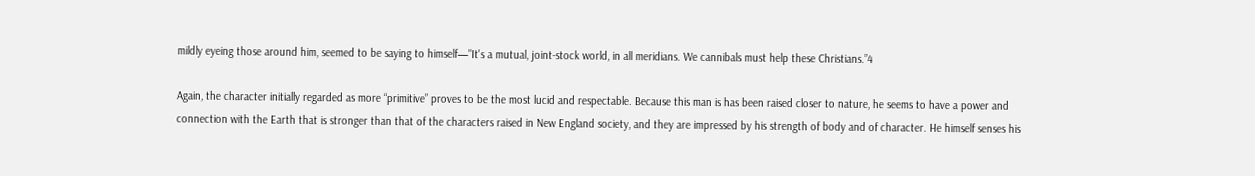mildly eyeing those around him, seemed to be saying to himself—"It's a mutual, joint-stock world, in all meridians. We cannibals must help these Christians.”4

Again, the character initially regarded as more “primitive” proves to be the most lucid and respectable. Because this man is has been raised closer to nature, he seems to have a power and connection with the Earth that is stronger than that of the characters raised in New England society, and they are impressed by his strength of body and of character. He himself senses his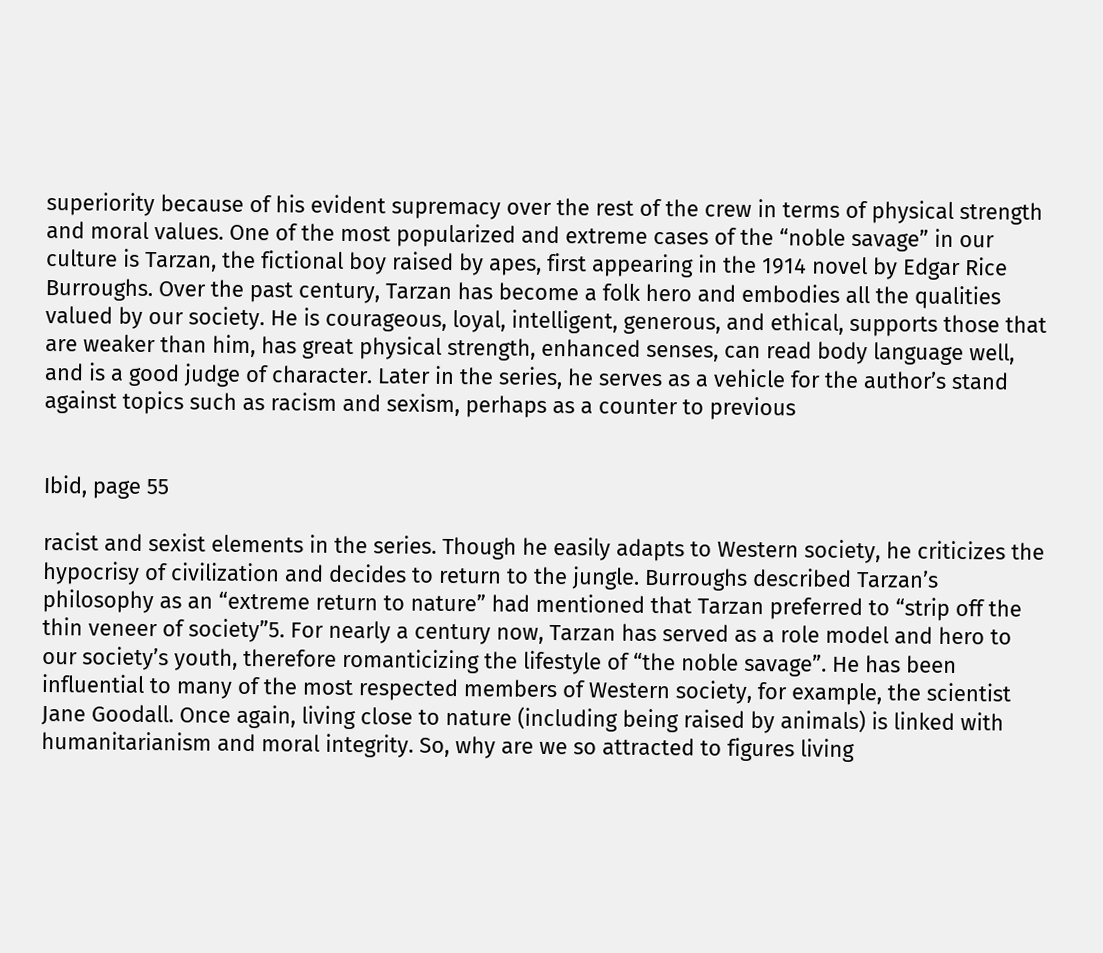superiority because of his evident supremacy over the rest of the crew in terms of physical strength and moral values. One of the most popularized and extreme cases of the “noble savage” in our culture is Tarzan, the fictional boy raised by apes, first appearing in the 1914 novel by Edgar Rice Burroughs. Over the past century, Tarzan has become a folk hero and embodies all the qualities valued by our society. He is courageous, loyal, intelligent, generous, and ethical, supports those that are weaker than him, has great physical strength, enhanced senses, can read body language well, and is a good judge of character. Later in the series, he serves as a vehicle for the author’s stand against topics such as racism and sexism, perhaps as a counter to previous


Ibid, page 55

racist and sexist elements in the series. Though he easily adapts to Western society, he criticizes the hypocrisy of civilization and decides to return to the jungle. Burroughs described Tarzan’s philosophy as an “extreme return to nature” had mentioned that Tarzan preferred to “strip off the thin veneer of society”5. For nearly a century now, Tarzan has served as a role model and hero to our society’s youth, therefore romanticizing the lifestyle of “the noble savage”. He has been influential to many of the most respected members of Western society, for example, the scientist Jane Goodall. Once again, living close to nature (including being raised by animals) is linked with humanitarianism and moral integrity. So, why are we so attracted to figures living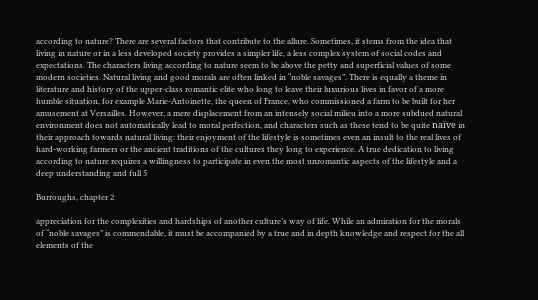according to nature? There are several factors that contribute to the allure. Sometimes, it stems from the idea that living in nature or in a less developed society provides a simpler life, a less complex system of social codes and expectations. The characters living according to nature seem to be above the petty and superficial values of some modern societies. Natural living and good morals are often linked in “noble savages”. There is equally a theme in literature and history of the upper-class romantic elite who long to leave their luxurious lives in favor of a more humble situation, for example Marie-Antoinette, the queen of France, who commissioned a farm to be built for her amusement at Versailles. However, a mere displacement from an intensely social milieu into a more subdued natural environment does not automatically lead to moral perfection, and characters such as these tend to be quite naïve in their approach towards natural living: their enjoyment of the lifestyle is sometimes even an insult to the real lives of hard-working farmers or the ancient traditions of the cultures they long to experience. A true dedication to living according to nature requires a willingness to participate in even the most unromantic aspects of the lifestyle and a deep understanding and full 5

Burroughs, chapter 2

appreciation for the complexities and hardships of another culture’s way of life. While an admiration for the morals of “noble savages” is commendable, it must be accompanied by a true and in depth knowledge and respect for the all elements of the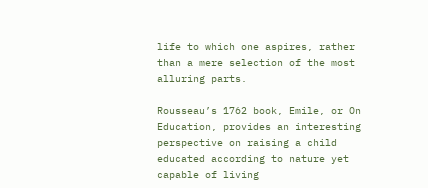life to which one aspires, rather than a mere selection of the most alluring parts.

Rousseau’s 1762 book, Emile, or On Education, provides an interesting perspective on raising a child educated according to nature yet capable of living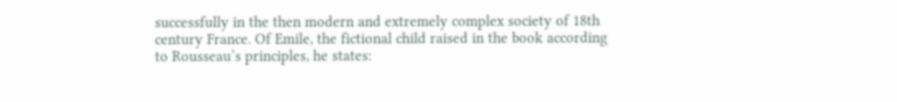successfully in the then modern and extremely complex society of 18th century France. Of Emile, the fictional child raised in the book according to Rousseau’s principles, he states: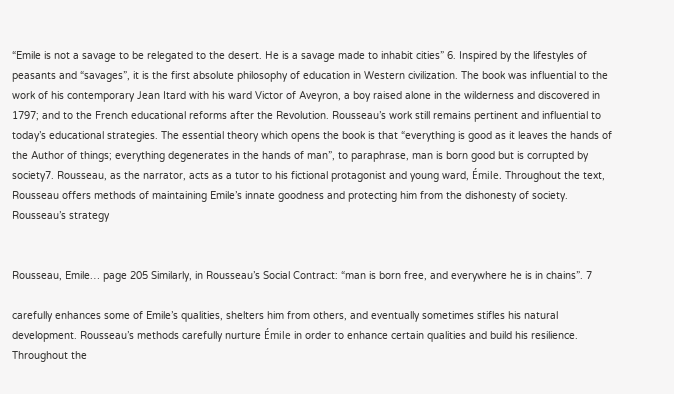“Emile is not a savage to be relegated to the desert. He is a savage made to inhabit cities” 6. Inspired by the lifestyles of peasants and “savages”, it is the first absolute philosophy of education in Western civilization. The book was influential to the work of his contemporary Jean Itard with his ward Victor of Aveyron, a boy raised alone in the wilderness and discovered in 1797; and to the French educational reforms after the Revolution. Rousseau’s work still remains pertinent and influential to today’s educational strategies. The essential theory which opens the book is that “everything is good as it leaves the hands of the Author of things; everything degenerates in the hands of man”, to paraphrase, man is born good but is corrupted by society7. Rousseau, as the narrator, acts as a tutor to his fictional protagonist and young ward, Émile. Throughout the text, Rousseau offers methods of maintaining Emile’s innate goodness and protecting him from the dishonesty of society. Rousseau’s strategy


Rousseau, Emile… page 205 Similarly, in Rousseau’s Social Contract: “man is born free, and everywhere he is in chains”. 7

carefully enhances some of Emile’s qualities, shelters him from others, and eventually sometimes stifles his natural development. Rousseau’s methods carefully nurture Émile in order to enhance certain qualities and build his resilience. Throughout the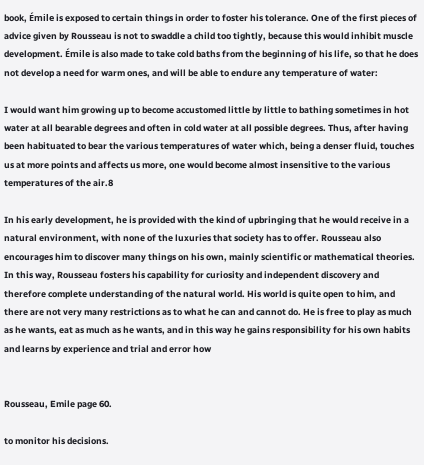book, Émile is exposed to certain things in order to foster his tolerance. One of the first pieces of advice given by Rousseau is not to swaddle a child too tightly, because this would inhibit muscle development. Émile is also made to take cold baths from the beginning of his life, so that he does not develop a need for warm ones, and will be able to endure any temperature of water:

I would want him growing up to become accustomed little by little to bathing sometimes in hot water at all bearable degrees and often in cold water at all possible degrees. Thus, after having been habituated to bear the various temperatures of water which, being a denser fluid, touches us at more points and affects us more, one would become almost insensitive to the various temperatures of the air.8

In his early development, he is provided with the kind of upbringing that he would receive in a natural environment, with none of the luxuries that society has to offer. Rousseau also encourages him to discover many things on his own, mainly scientific or mathematical theories. In this way, Rousseau fosters his capability for curiosity and independent discovery and therefore complete understanding of the natural world. His world is quite open to him, and there are not very many restrictions as to what he can and cannot do. He is free to play as much as he wants, eat as much as he wants, and in this way he gains responsibility for his own habits and learns by experience and trial and error how


Rousseau, Emile page 60.

to monitor his decisions.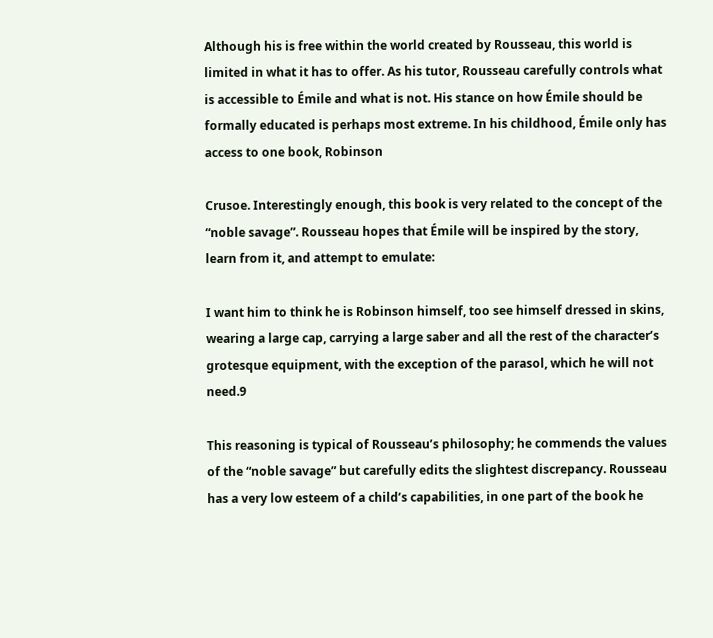Although his is free within the world created by Rousseau, this world is limited in what it has to offer. As his tutor, Rousseau carefully controls what is accessible to Émile and what is not. His stance on how Émile should be formally educated is perhaps most extreme. In his childhood, Émile only has access to one book, Robinson

Crusoe. Interestingly enough, this book is very related to the concept of the “noble savage”. Rousseau hopes that Émile will be inspired by the story, learn from it, and attempt to emulate:

I want him to think he is Robinson himself, too see himself dressed in skins, wearing a large cap, carrying a large saber and all the rest of the character’s grotesque equipment, with the exception of the parasol, which he will not need.9

This reasoning is typical of Rousseau’s philosophy; he commends the values of the “noble savage” but carefully edits the slightest discrepancy. Rousseau has a very low esteem of a child’s capabilities, in one part of the book he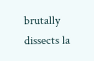brutally dissects la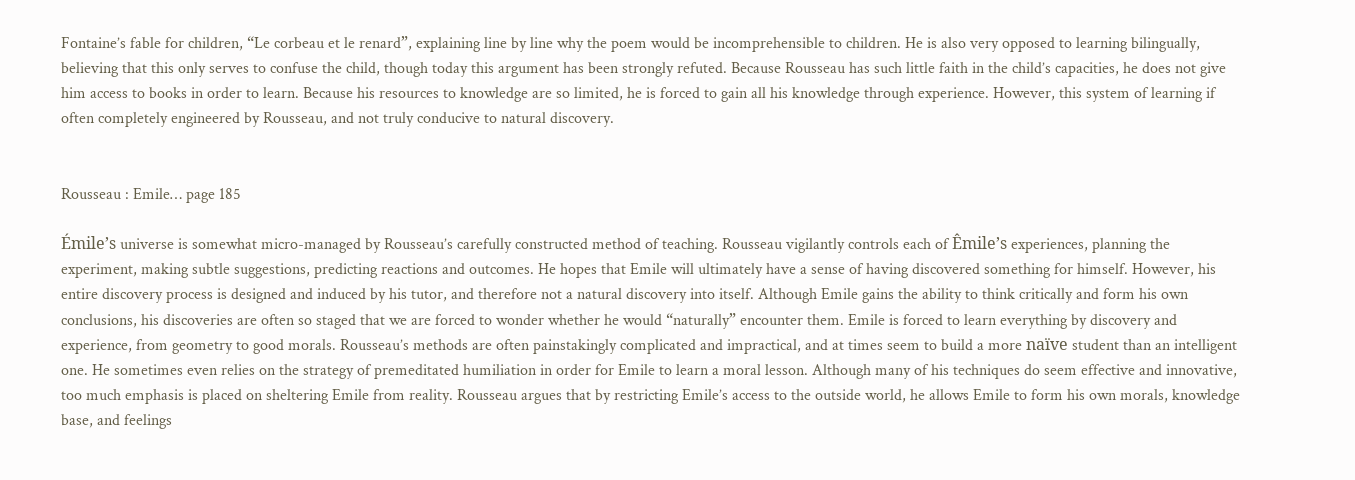Fontaine’s fable for children, “Le corbeau et le renard”, explaining line by line why the poem would be incomprehensible to children. He is also very opposed to learning bilingually, believing that this only serves to confuse the child, though today this argument has been strongly refuted. Because Rousseau has such little faith in the child’s capacities, he does not give him access to books in order to learn. Because his resources to knowledge are so limited, he is forced to gain all his knowledge through experience. However, this system of learning if often completely engineered by Rousseau, and not truly conducive to natural discovery.


Rousseau : Emile… page 185

Émile’s universe is somewhat micro-managed by Rousseau’s carefully constructed method of teaching. Rousseau vigilantly controls each of Êmile’s experiences, planning the experiment, making subtle suggestions, predicting reactions and outcomes. He hopes that Emile will ultimately have a sense of having discovered something for himself. However, his entire discovery process is designed and induced by his tutor, and therefore not a natural discovery into itself. Although Emile gains the ability to think critically and form his own conclusions, his discoveries are often so staged that we are forced to wonder whether he would “naturally” encounter them. Emile is forced to learn everything by discovery and experience, from geometry to good morals. Rousseau’s methods are often painstakingly complicated and impractical, and at times seem to build a more naïve student than an intelligent one. He sometimes even relies on the strategy of premeditated humiliation in order for Emile to learn a moral lesson. Although many of his techniques do seem effective and innovative, too much emphasis is placed on sheltering Emile from reality. Rousseau argues that by restricting Emile’s access to the outside world, he allows Emile to form his own morals, knowledge base, and feelings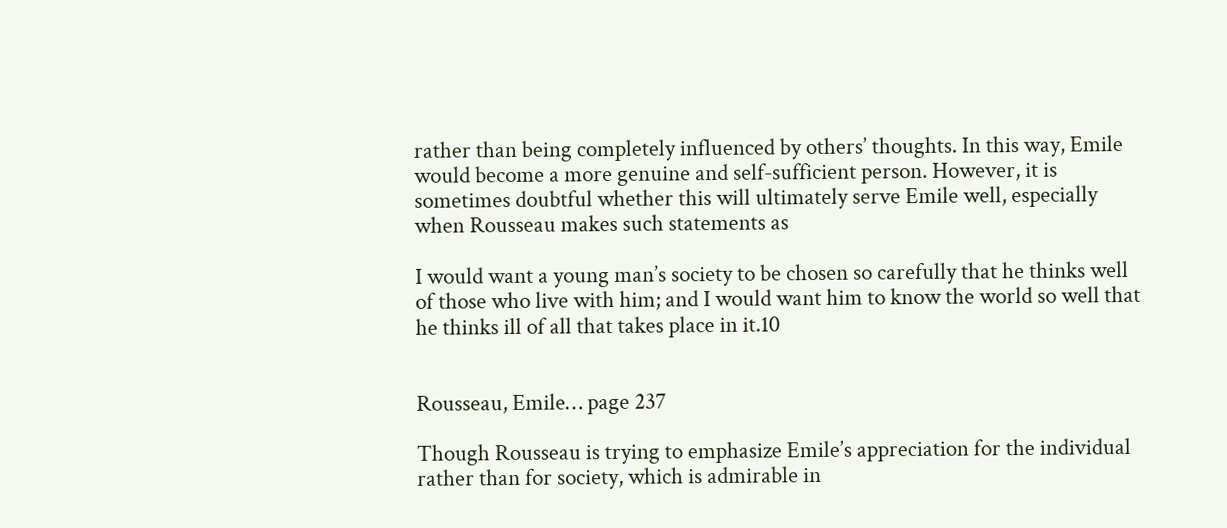rather than being completely influenced by others’ thoughts. In this way, Emile would become a more genuine and self-sufficient person. However, it is sometimes doubtful whether this will ultimately serve Emile well, especially when Rousseau makes such statements as

I would want a young man’s society to be chosen so carefully that he thinks well of those who live with him; and I would want him to know the world so well that he thinks ill of all that takes place in it.10


Rousseau, Emile… page 237

Though Rousseau is trying to emphasize Emile’s appreciation for the individual rather than for society, which is admirable in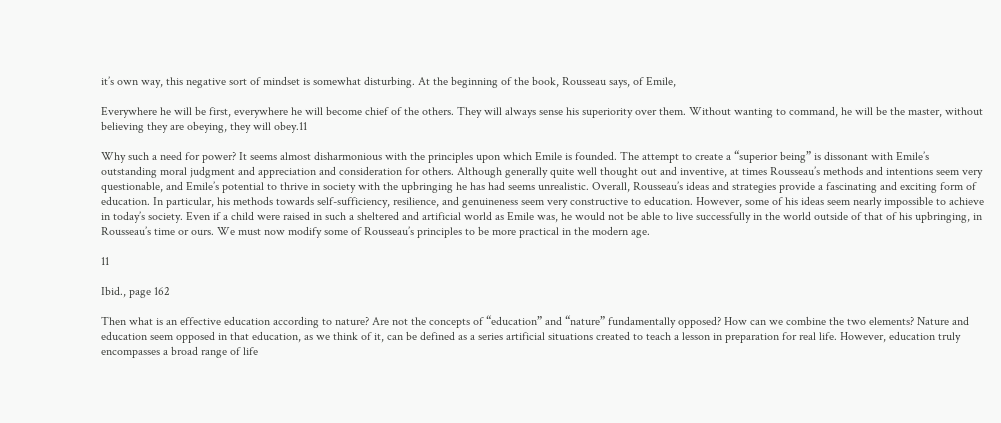it’s own way, this negative sort of mindset is somewhat disturbing. At the beginning of the book, Rousseau says, of Emile,

Everywhere he will be first, everywhere he will become chief of the others. They will always sense his superiority over them. Without wanting to command, he will be the master, without believing they are obeying, they will obey.11

Why such a need for power? It seems almost disharmonious with the principles upon which Emile is founded. The attempt to create a “superior being” is dissonant with Emile’s outstanding moral judgment and appreciation and consideration for others. Although generally quite well thought out and inventive, at times Rousseau’s methods and intentions seem very questionable, and Emile’s potential to thrive in society with the upbringing he has had seems unrealistic. Overall, Rousseau’s ideas and strategies provide a fascinating and exciting form of education. In particular, his methods towards self-sufficiency, resilience, and genuineness seem very constructive to education. However, some of his ideas seem nearly impossible to achieve in today’s society. Even if a child were raised in such a sheltered and artificial world as Emile was, he would not be able to live successfully in the world outside of that of his upbringing, in Rousseau’s time or ours. We must now modify some of Rousseau’s principles to be more practical in the modern age.

11

Ibid., page 162

Then what is an effective education according to nature? Are not the concepts of “education” and “nature” fundamentally opposed? How can we combine the two elements? Nature and education seem opposed in that education, as we think of it, can be defined as a series artificial situations created to teach a lesson in preparation for real life. However, education truly encompasses a broad range of life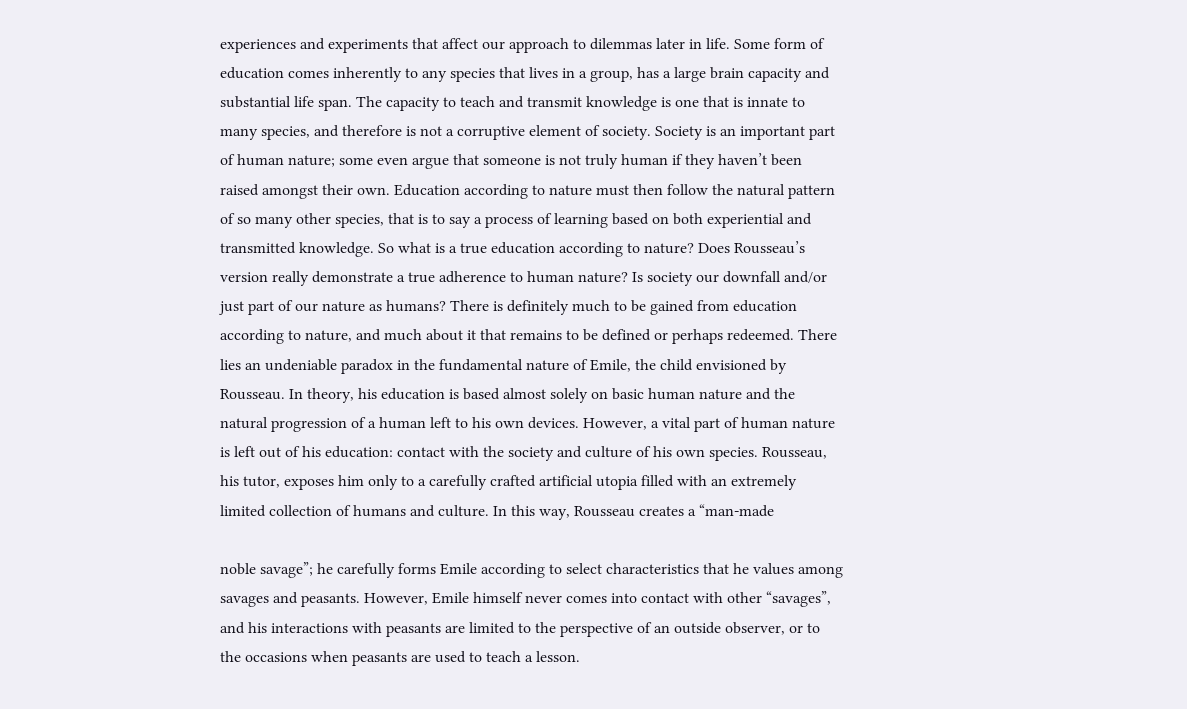experiences and experiments that affect our approach to dilemmas later in life. Some form of education comes inherently to any species that lives in a group, has a large brain capacity and substantial life span. The capacity to teach and transmit knowledge is one that is innate to many species, and therefore is not a corruptive element of society. Society is an important part of human nature; some even argue that someone is not truly human if they haven’t been raised amongst their own. Education according to nature must then follow the natural pattern of so many other species, that is to say a process of learning based on both experiential and transmitted knowledge. So what is a true education according to nature? Does Rousseau’s version really demonstrate a true adherence to human nature? Is society our downfall and/or just part of our nature as humans? There is definitely much to be gained from education according to nature, and much about it that remains to be defined or perhaps redeemed. There lies an undeniable paradox in the fundamental nature of Emile, the child envisioned by Rousseau. In theory, his education is based almost solely on basic human nature and the natural progression of a human left to his own devices. However, a vital part of human nature is left out of his education: contact with the society and culture of his own species. Rousseau, his tutor, exposes him only to a carefully crafted artificial utopia filled with an extremely limited collection of humans and culture. In this way, Rousseau creates a “man-made

noble savage”; he carefully forms Emile according to select characteristics that he values among savages and peasants. However, Emile himself never comes into contact with other “savages”, and his interactions with peasants are limited to the perspective of an outside observer, or to the occasions when peasants are used to teach a lesson.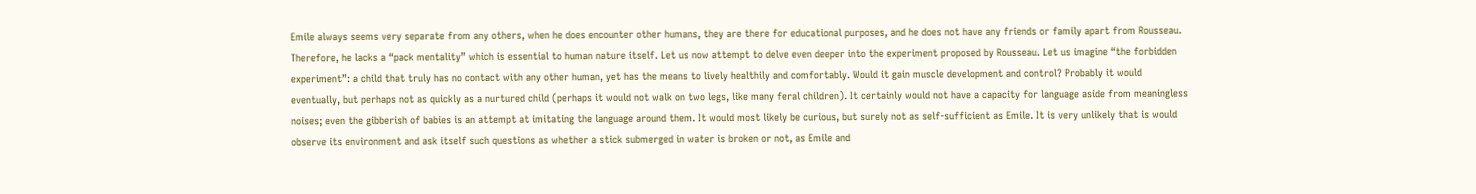Emile always seems very separate from any others, when he does encounter other humans, they are there for educational purposes, and he does not have any friends or family apart from Rousseau. Therefore, he lacks a “pack mentality” which is essential to human nature itself. Let us now attempt to delve even deeper into the experiment proposed by Rousseau. Let us imagine “the forbidden experiment”: a child that truly has no contact with any other human, yet has the means to lively healthily and comfortably. Would it gain muscle development and control? Probably it would eventually, but perhaps not as quickly as a nurtured child (perhaps it would not walk on two legs, like many feral children). It certainly would not have a capacity for language aside from meaningless noises; even the gibberish of babies is an attempt at imitating the language around them. It would most likely be curious, but surely not as self-sufficient as Emile. It is very unlikely that is would observe its environment and ask itself such questions as whether a stick submerged in water is broken or not, as Emile and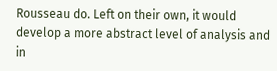Rousseau do. Left on their own, it would develop a more abstract level of analysis and in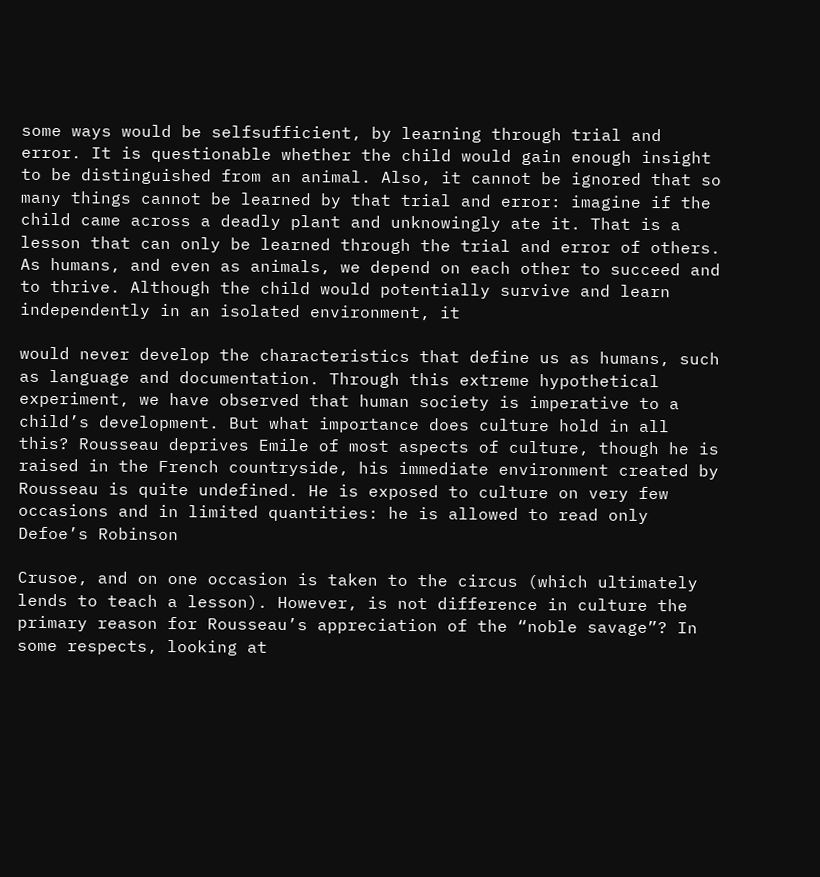some ways would be selfsufficient, by learning through trial and error. It is questionable whether the child would gain enough insight to be distinguished from an animal. Also, it cannot be ignored that so many things cannot be learned by that trial and error: imagine if the child came across a deadly plant and unknowingly ate it. That is a lesson that can only be learned through the trial and error of others. As humans, and even as animals, we depend on each other to succeed and to thrive. Although the child would potentially survive and learn independently in an isolated environment, it

would never develop the characteristics that define us as humans, such as language and documentation. Through this extreme hypothetical experiment, we have observed that human society is imperative to a child’s development. But what importance does culture hold in all this? Rousseau deprives Emile of most aspects of culture, though he is raised in the French countryside, his immediate environment created by Rousseau is quite undefined. He is exposed to culture on very few occasions and in limited quantities: he is allowed to read only Defoe’s Robinson

Crusoe, and on one occasion is taken to the circus (which ultimately lends to teach a lesson). However, is not difference in culture the primary reason for Rousseau’s appreciation of the “noble savage”? In some respects, looking at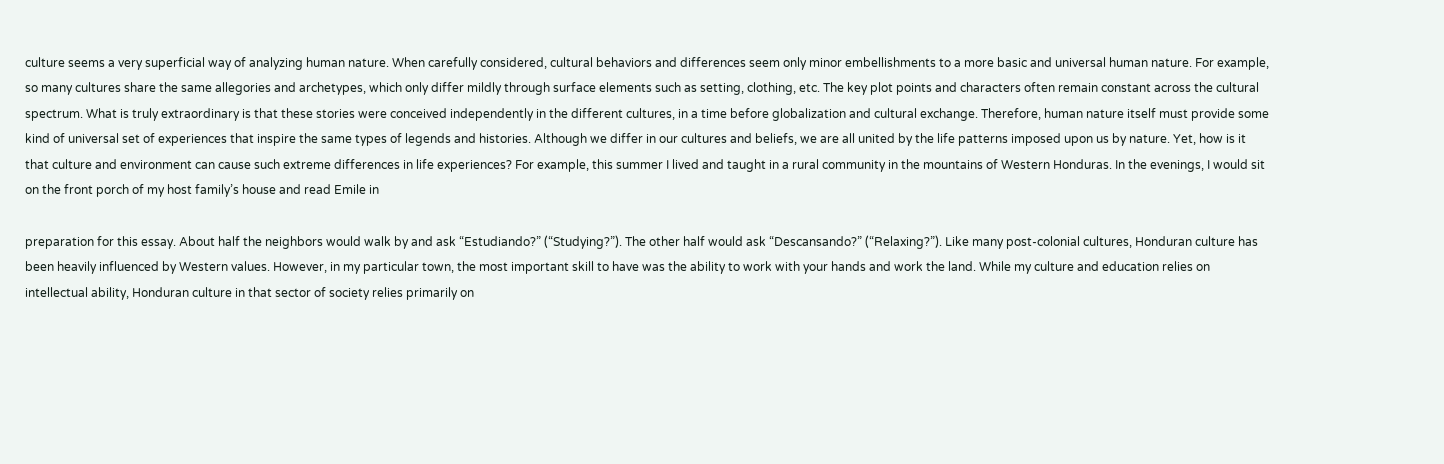culture seems a very superficial way of analyzing human nature. When carefully considered, cultural behaviors and differences seem only minor embellishments to a more basic and universal human nature. For example, so many cultures share the same allegories and archetypes, which only differ mildly through surface elements such as setting, clothing, etc. The key plot points and characters often remain constant across the cultural spectrum. What is truly extraordinary is that these stories were conceived independently in the different cultures, in a time before globalization and cultural exchange. Therefore, human nature itself must provide some kind of universal set of experiences that inspire the same types of legends and histories. Although we differ in our cultures and beliefs, we are all united by the life patterns imposed upon us by nature. Yet, how is it that culture and environment can cause such extreme differences in life experiences? For example, this summer I lived and taught in a rural community in the mountains of Western Honduras. In the evenings, I would sit on the front porch of my host family’s house and read Emile in

preparation for this essay. About half the neighbors would walk by and ask “Estudiando?” (“Studying?”). The other half would ask “Descansando?” (“Relaxing?”). Like many post-colonial cultures, Honduran culture has been heavily influenced by Western values. However, in my particular town, the most important skill to have was the ability to work with your hands and work the land. While my culture and education relies on intellectual ability, Honduran culture in that sector of society relies primarily on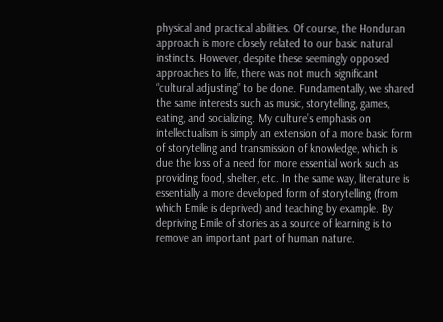physical and practical abilities. Of course, the Honduran approach is more closely related to our basic natural instincts. However, despite these seemingly opposed approaches to life, there was not much significant “cultural adjusting” to be done. Fundamentally, we shared the same interests such as music, storytelling, games, eating, and socializing. My culture’s emphasis on intellectualism is simply an extension of a more basic form of storytelling and transmission of knowledge, which is due the loss of a need for more essential work such as providing food, shelter, etc. In the same way, literature is essentially a more developed form of storytelling (from which Emile is deprived) and teaching by example. By depriving Emile of stories as a source of learning is to remove an important part of human nature.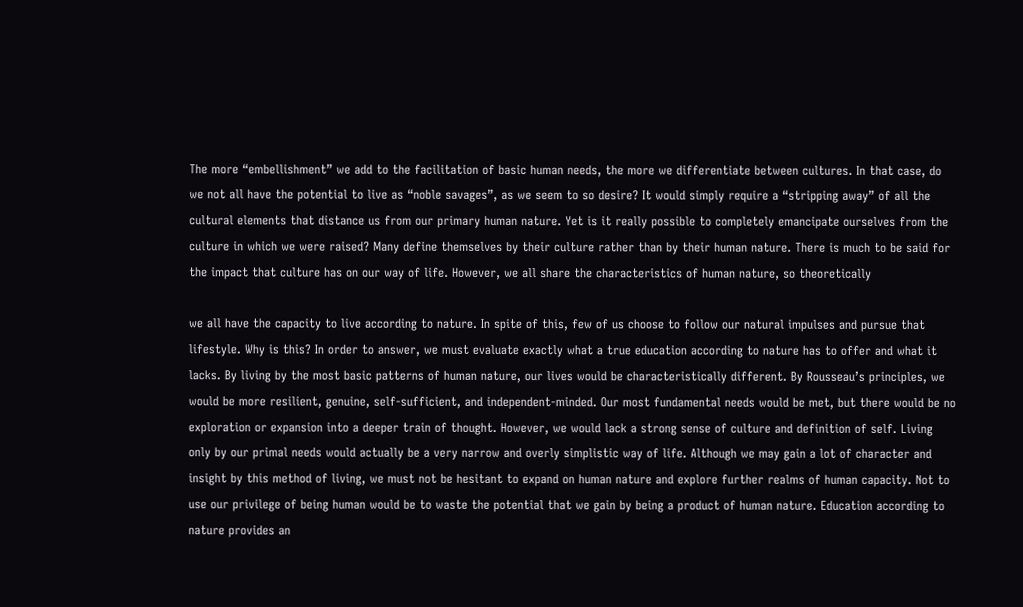The more “embellishment” we add to the facilitation of basic human needs, the more we differentiate between cultures. In that case, do we not all have the potential to live as “noble savages”, as we seem to so desire? It would simply require a “stripping away” of all the cultural elements that distance us from our primary human nature. Yet is it really possible to completely emancipate ourselves from the culture in which we were raised? Many define themselves by their culture rather than by their human nature. There is much to be said for the impact that culture has on our way of life. However, we all share the characteristics of human nature, so theoretically

we all have the capacity to live according to nature. In spite of this, few of us choose to follow our natural impulses and pursue that lifestyle. Why is this? In order to answer, we must evaluate exactly what a true education according to nature has to offer and what it lacks. By living by the most basic patterns of human nature, our lives would be characteristically different. By Rousseau’s principles, we would be more resilient, genuine, self-sufficient, and independent-minded. Our most fundamental needs would be met, but there would be no exploration or expansion into a deeper train of thought. However, we would lack a strong sense of culture and definition of self. Living only by our primal needs would actually be a very narrow and overly simplistic way of life. Although we may gain a lot of character and insight by this method of living, we must not be hesitant to expand on human nature and explore further realms of human capacity. Not to use our privilege of being human would be to waste the potential that we gain by being a product of human nature. Education according to nature provides an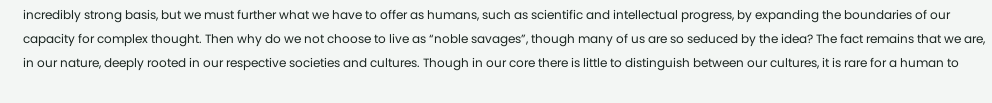incredibly strong basis, but we must further what we have to offer as humans, such as scientific and intellectual progress, by expanding the boundaries of our capacity for complex thought. Then why do we not choose to live as “noble savages”, though many of us are so seduced by the idea? The fact remains that we are, in our nature, deeply rooted in our respective societies and cultures. Though in our core there is little to distinguish between our cultures, it is rare for a human to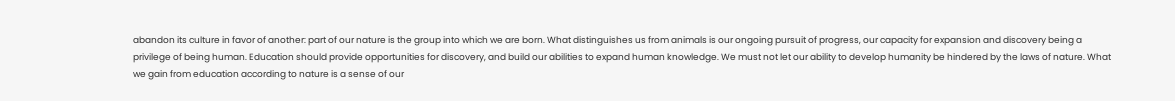abandon its culture in favor of another: part of our nature is the group into which we are born. What distinguishes us from animals is our ongoing pursuit of progress, our capacity for expansion and discovery being a privilege of being human. Education should provide opportunities for discovery, and build our abilities to expand human knowledge. We must not let our ability to develop humanity be hindered by the laws of nature. What we gain from education according to nature is a sense of our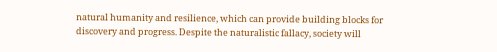natural humanity and resilience, which can provide building blocks for discovery and progress. Despite the naturalistic fallacy, society will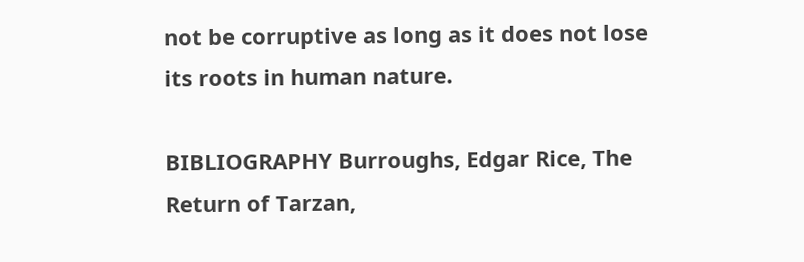not be corruptive as long as it does not lose its roots in human nature.

BIBLIOGRAPHY Burroughs, Edgar Rice, The Return of Tarzan,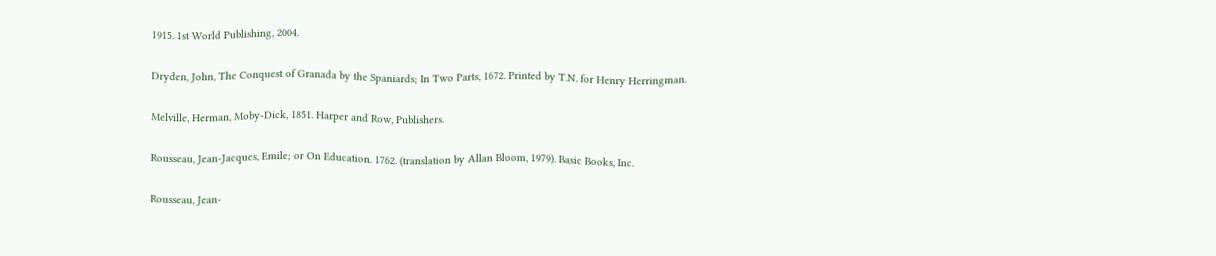1915. 1st World Publishing, 2004.

Dryden, John, The Conquest of Granada by the Spaniards; In Two Parts, 1672. Printed by T.N. for Henry Herringman.

Melville, Herman, Moby-Dick, 1851. Harper and Row, Publishers.

Rousseau, Jean-Jacques, Emile; or On Education. 1762. (translation by Allan Bloom, 1979). Basic Books, Inc.

Rousseau, Jean-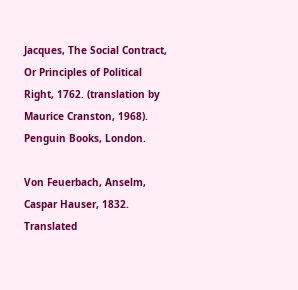Jacques, The Social Contract, Or Principles of Political Right, 1762. (translation by Maurice Cranston, 1968). Penguin Books, London.

Von Feuerbach, Anselm, Caspar Hauser, 1832. Translated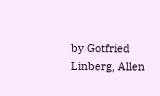by Gotfried Linberg, Allen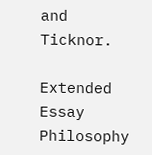and Ticknor.

Extended Essay Philosophy